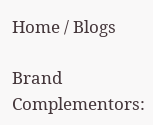Home / Blogs

Brand Complementors: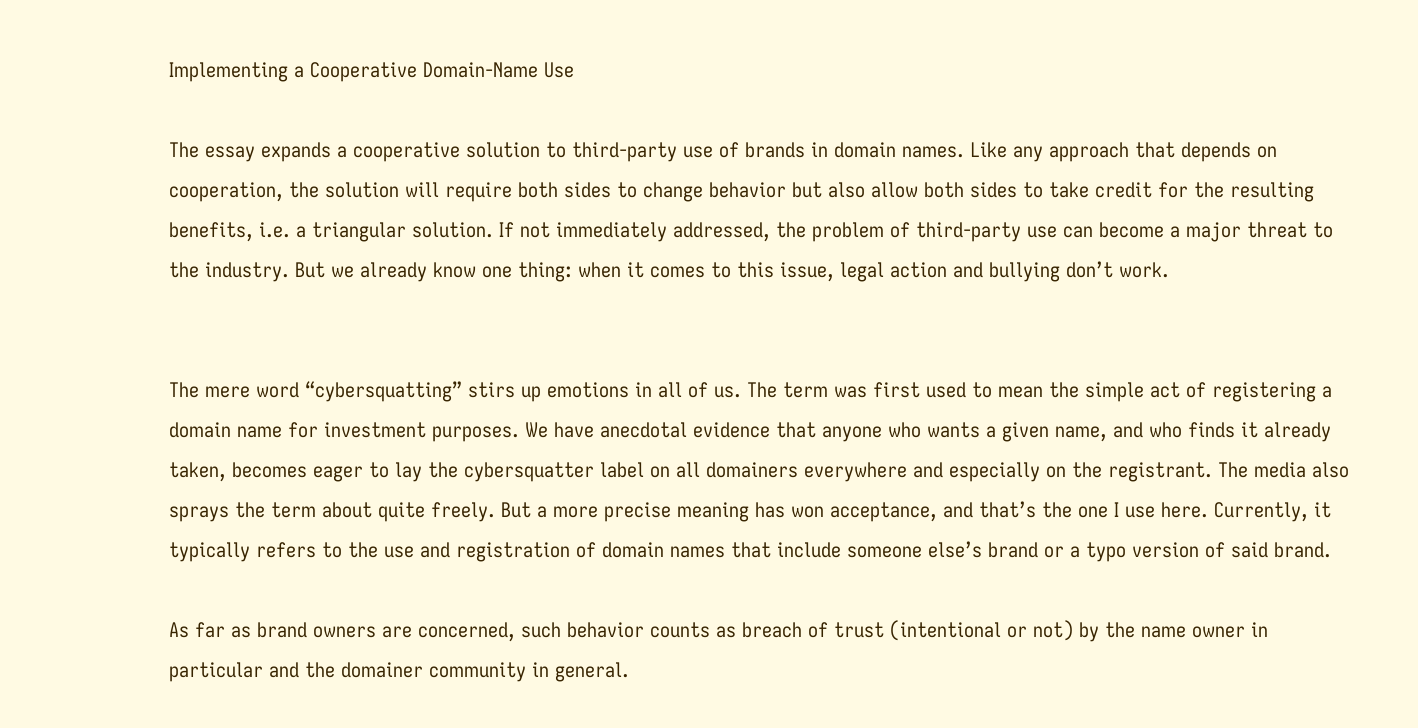Implementing a Cooperative Domain-Name Use

The essay expands a cooperative solution to third-party use of brands in domain names. Like any approach that depends on cooperation, the solution will require both sides to change behavior but also allow both sides to take credit for the resulting benefits, i.e. a triangular solution. If not immediately addressed, the problem of third-party use can become a major threat to the industry. But we already know one thing: when it comes to this issue, legal action and bullying don’t work.


The mere word “cybersquatting” stirs up emotions in all of us. The term was first used to mean the simple act of registering a domain name for investment purposes. We have anecdotal evidence that anyone who wants a given name, and who finds it already taken, becomes eager to lay the cybersquatter label on all domainers everywhere and especially on the registrant. The media also sprays the term about quite freely. But a more precise meaning has won acceptance, and that’s the one I use here. Currently, it typically refers to the use and registration of domain names that include someone else’s brand or a typo version of said brand.

As far as brand owners are concerned, such behavior counts as breach of trust (intentional or not) by the name owner in particular and the domainer community in general.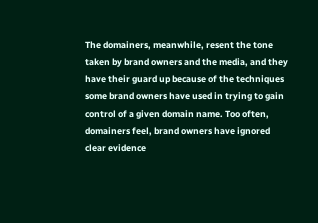The domainers, meanwhile, resent the tone taken by brand owners and the media, and they have their guard up because of the techniques some brand owners have used in trying to gain control of a given domain name. Too often, domainers feel, brand owners have ignored clear evidence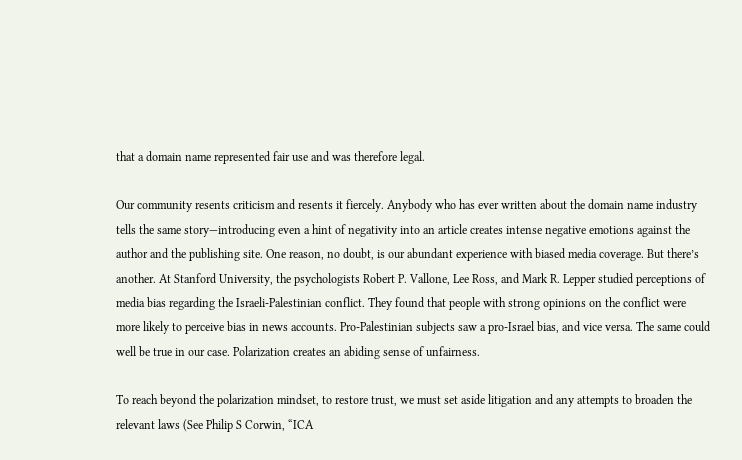that a domain name represented fair use and was therefore legal.

Our community resents criticism and resents it fiercely. Anybody who has ever written about the domain name industry tells the same story—introducing even a hint of negativity into an article creates intense negative emotions against the author and the publishing site. One reason, no doubt, is our abundant experience with biased media coverage. But there’s another. At Stanford University, the psychologists Robert P. Vallone, Lee Ross, and Mark R. Lepper studied perceptions of media bias regarding the Israeli-Palestinian conflict. They found that people with strong opinions on the conflict were more likely to perceive bias in news accounts. Pro-Palestinian subjects saw a pro-Israel bias, and vice versa. The same could well be true in our case. Polarization creates an abiding sense of unfairness.

To reach beyond the polarization mindset, to restore trust, we must set aside litigation and any attempts to broaden the relevant laws (See Philip S Corwin, “ICA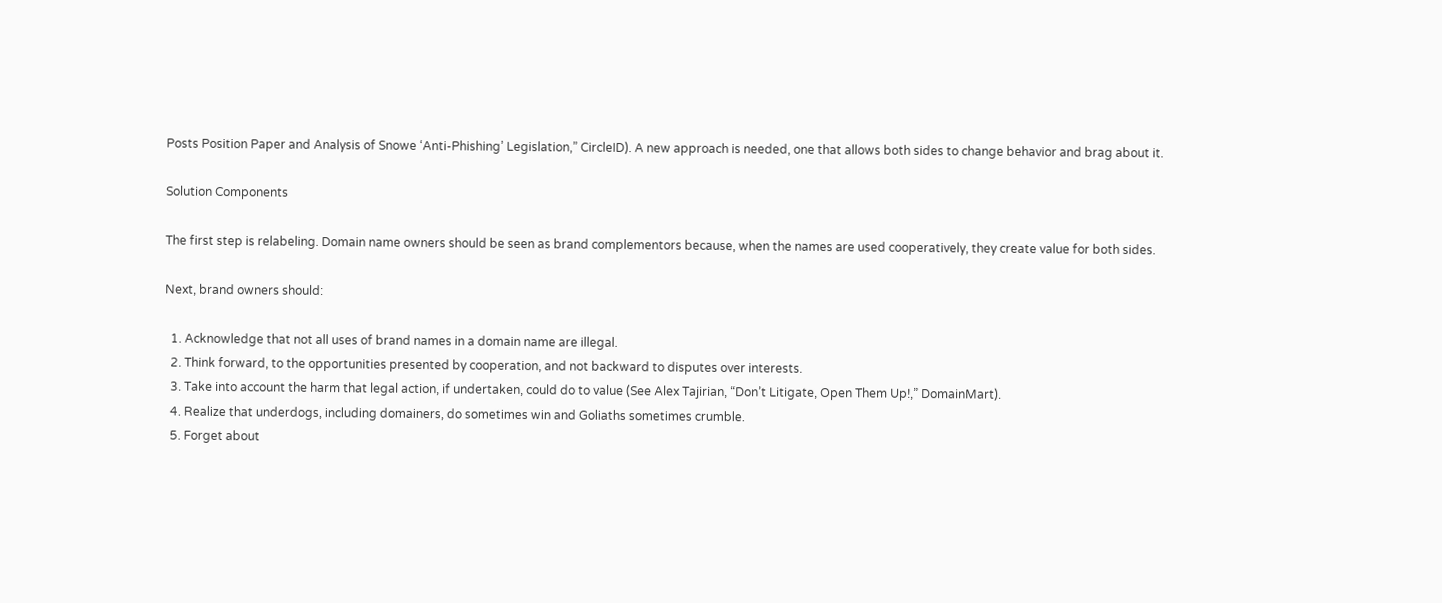Posts Position Paper and Analysis of Snowe ‘Anti-Phishing’ Legislation,” CircleID). A new approach is needed, one that allows both sides to change behavior and brag about it.

Solution Components

The first step is relabeling. Domain name owners should be seen as brand complementors because, when the names are used cooperatively, they create value for both sides.

Next, brand owners should:

  1. Acknowledge that not all uses of brand names in a domain name are illegal.
  2. Think forward, to the opportunities presented by cooperation, and not backward to disputes over interests.
  3. Take into account the harm that legal action, if undertaken, could do to value (See Alex Tajirian, “Don’t Litigate, Open Them Up!,” DomainMart).
  4. Realize that underdogs, including domainers, do sometimes win and Goliaths sometimes crumble.
  5. Forget about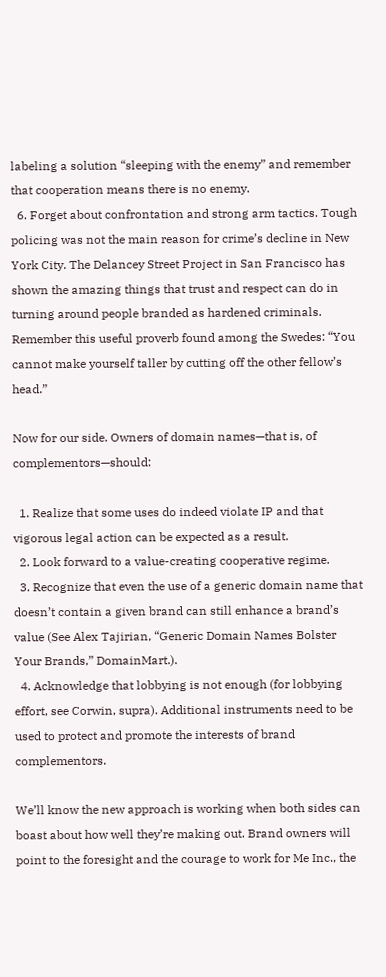labeling a solution “sleeping with the enemy” and remember that cooperation means there is no enemy.
  6. Forget about confrontation and strong arm tactics. Tough policing was not the main reason for crime’s decline in New York City. The Delancey Street Project in San Francisco has shown the amazing things that trust and respect can do in turning around people branded as hardened criminals. Remember this useful proverb found among the Swedes: “You cannot make yourself taller by cutting off the other fellow’s head.”

Now for our side. Owners of domain names—that is, of complementors—should:

  1. Realize that some uses do indeed violate IP and that vigorous legal action can be expected as a result.
  2. Look forward to a value-creating cooperative regime.
  3. Recognize that even the use of a generic domain name that doesn’t contain a given brand can still enhance a brand’s value (See Alex Tajirian, “Generic Domain Names Bolster Your Brands,” DomainMart.).
  4. Acknowledge that lobbying is not enough (for lobbying effort, see Corwin, supra). Additional instruments need to be used to protect and promote the interests of brand complementors.

We’ll know the new approach is working when both sides can boast about how well they’re making out. Brand owners will point to the foresight and the courage to work for Me Inc., the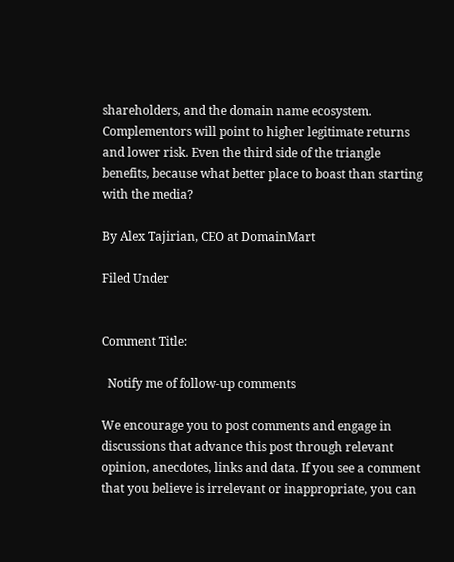shareholders, and the domain name ecosystem. Complementors will point to higher legitimate returns and lower risk. Even the third side of the triangle benefits, because what better place to boast than starting with the media?

By Alex Tajirian, CEO at DomainMart

Filed Under


Comment Title:

  Notify me of follow-up comments

We encourage you to post comments and engage in discussions that advance this post through relevant opinion, anecdotes, links and data. If you see a comment that you believe is irrelevant or inappropriate, you can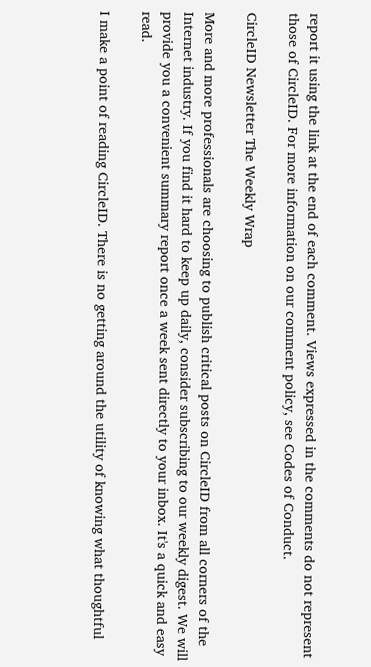report it using the link at the end of each comment. Views expressed in the comments do not represent those of CircleID. For more information on our comment policy, see Codes of Conduct.

CircleID Newsletter The Weekly Wrap

More and more professionals are choosing to publish critical posts on CircleID from all corners of the Internet industry. If you find it hard to keep up daily, consider subscribing to our weekly digest. We will provide you a convenient summary report once a week sent directly to your inbox. It's a quick and easy read.

I make a point of reading CircleID. There is no getting around the utility of knowing what thoughtful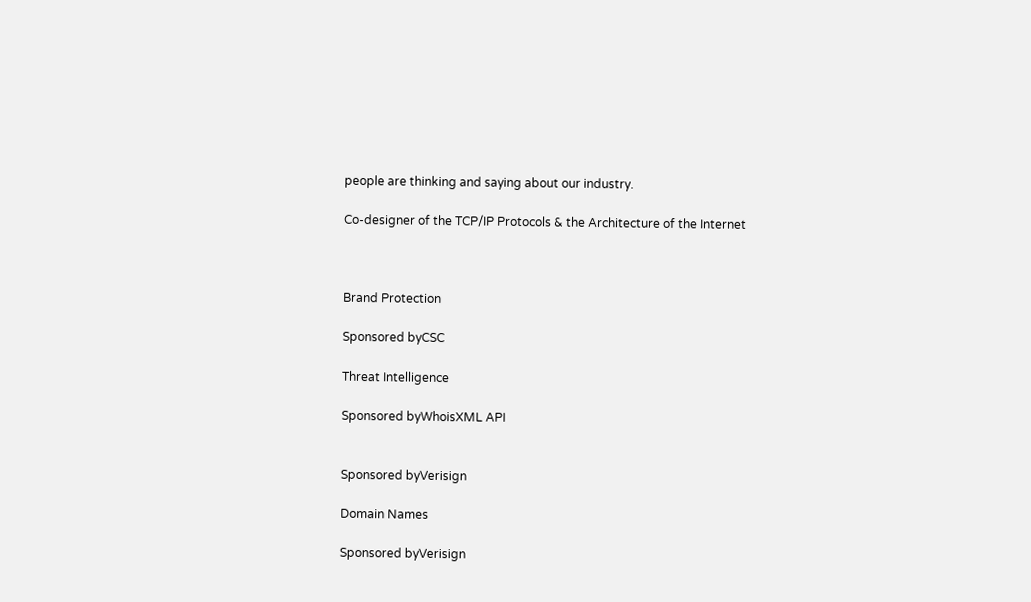people are thinking and saying about our industry.

Co-designer of the TCP/IP Protocols & the Architecture of the Internet



Brand Protection

Sponsored byCSC

Threat Intelligence

Sponsored byWhoisXML API


Sponsored byVerisign

Domain Names

Sponsored byVerisign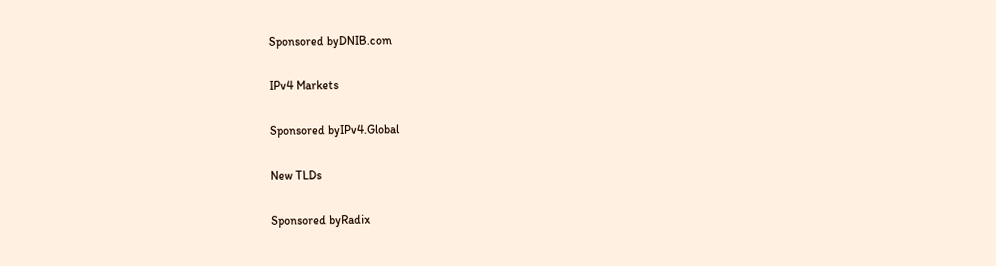Sponsored byDNIB.com

IPv4 Markets

Sponsored byIPv4.Global

New TLDs

Sponsored byRadix